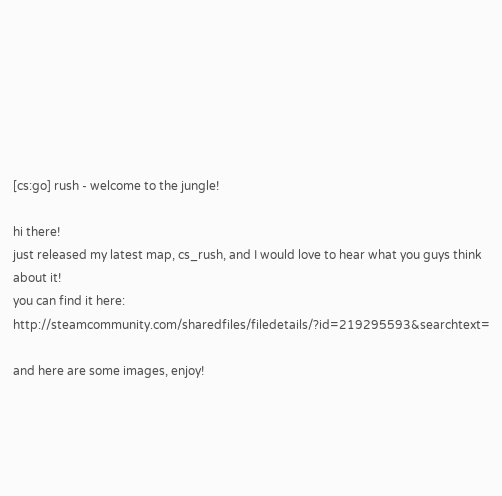[cs:go] rush - welcome to the jungle!

hi there!
just released my latest map, cs_rush, and I would love to hear what you guys think about it!
you can find it here: http://steamcommunity.com/sharedfiles/filedetails/?id=219295593&searchtext=

and here are some images, enjoy!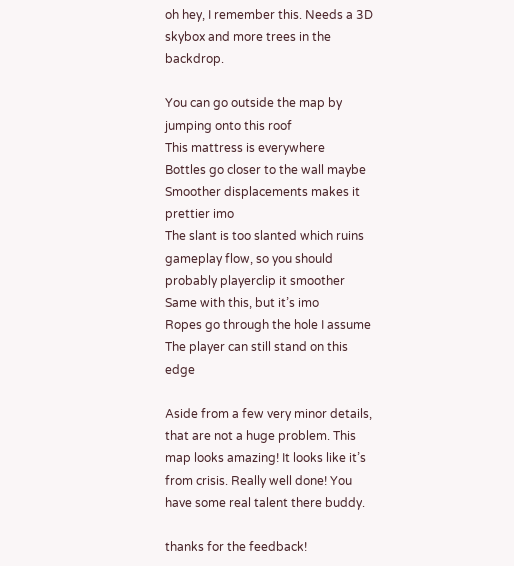oh hey, I remember this. Needs a 3D skybox and more trees in the backdrop.

You can go outside the map by jumping onto this roof
This mattress is everywhere
Bottles go closer to the wall maybe
Smoother displacements makes it prettier imo
The slant is too slanted which ruins gameplay flow, so you should probably playerclip it smoother
Same with this, but it’s imo
Ropes go through the hole I assume
The player can still stand on this edge

Aside from a few very minor details, that are not a huge problem. This map looks amazing! It looks like it’s from crisis. Really well done! You have some real talent there buddy.

thanks for the feedback!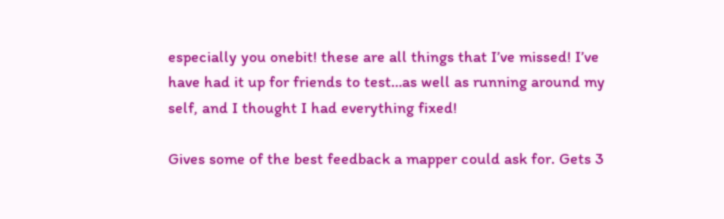especially you onebit! these are all things that I’ve missed! I’ve have had it up for friends to test…as well as running around my self, and I thought I had everything fixed!

Gives some of the best feedback a mapper could ask for. Gets 3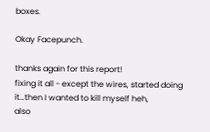boxes.

Okay Facepunch.

thanks again for this report!
fixing it all - except the wires, started doing it…then I wanted to kill myself heh,
also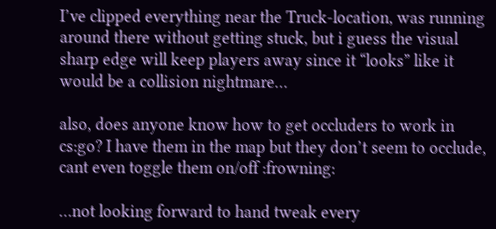I’ve clipped everything near the Truck-location, was running around there without getting stuck, but i guess the visual sharp edge will keep players away since it “looks” like it would be a collision nightmare…

also, does anyone know how to get occluders to work in cs:go? I have them in the map but they don’t seem to occlude, cant even toggle them on/off :frowning:

…not looking forward to hand tweak every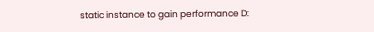static instance to gain performance D: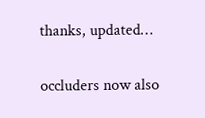thanks, updated…

occluders now also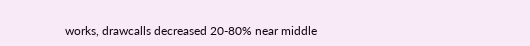works, drawcalls decreased 20-80% near middle